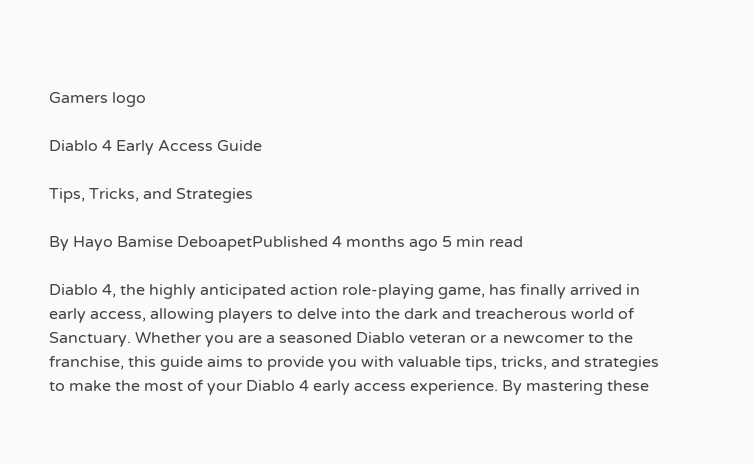Gamers logo

Diablo 4 Early Access Guide

Tips, Tricks, and Strategies

By Hayo Bamise DeboapetPublished 4 months ago 5 min read

Diablo 4, the highly anticipated action role-playing game, has finally arrived in early access, allowing players to delve into the dark and treacherous world of Sanctuary. Whether you are a seasoned Diablo veteran or a newcomer to the franchise, this guide aims to provide you with valuable tips, tricks, and strategies to make the most of your Diablo 4 early access experience. By mastering these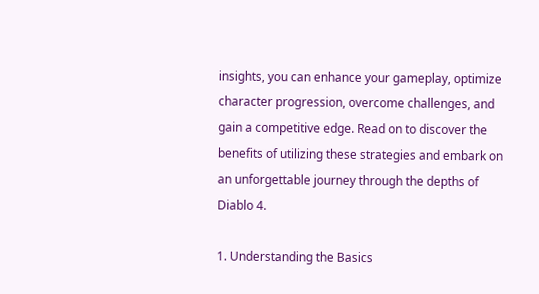insights, you can enhance your gameplay, optimize character progression, overcome challenges, and gain a competitive edge. Read on to discover the benefits of utilizing these strategies and embark on an unforgettable journey through the depths of Diablo 4.

1. Understanding the Basics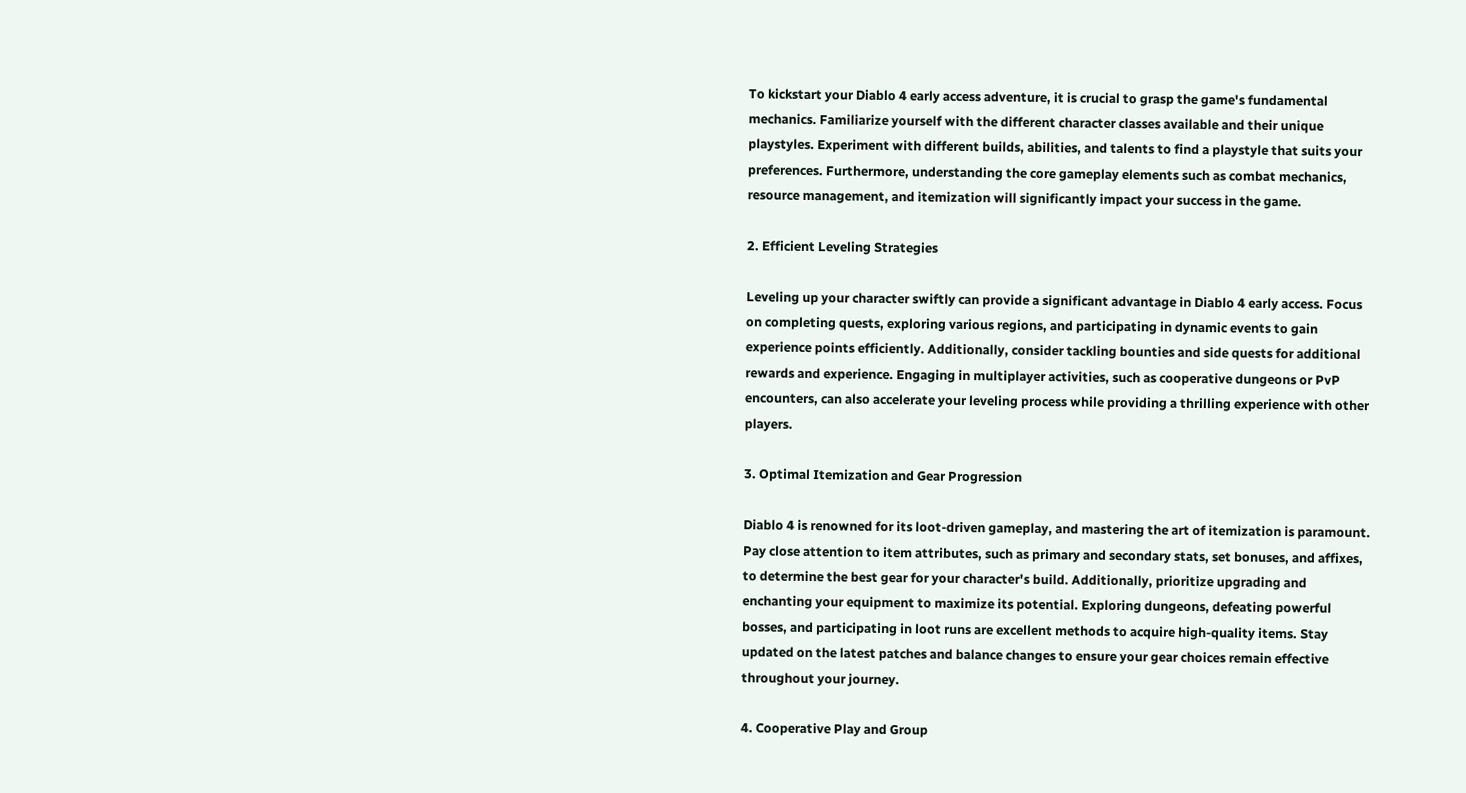To kickstart your Diablo 4 early access adventure, it is crucial to grasp the game's fundamental mechanics. Familiarize yourself with the different character classes available and their unique playstyles. Experiment with different builds, abilities, and talents to find a playstyle that suits your preferences. Furthermore, understanding the core gameplay elements such as combat mechanics, resource management, and itemization will significantly impact your success in the game.

2. Efficient Leveling Strategies

Leveling up your character swiftly can provide a significant advantage in Diablo 4 early access. Focus on completing quests, exploring various regions, and participating in dynamic events to gain experience points efficiently. Additionally, consider tackling bounties and side quests for additional rewards and experience. Engaging in multiplayer activities, such as cooperative dungeons or PvP encounters, can also accelerate your leveling process while providing a thrilling experience with other players.

3. Optimal Itemization and Gear Progression

Diablo 4 is renowned for its loot-driven gameplay, and mastering the art of itemization is paramount. Pay close attention to item attributes, such as primary and secondary stats, set bonuses, and affixes, to determine the best gear for your character's build. Additionally, prioritize upgrading and enchanting your equipment to maximize its potential. Exploring dungeons, defeating powerful bosses, and participating in loot runs are excellent methods to acquire high-quality items. Stay updated on the latest patches and balance changes to ensure your gear choices remain effective throughout your journey.

4. Cooperative Play and Group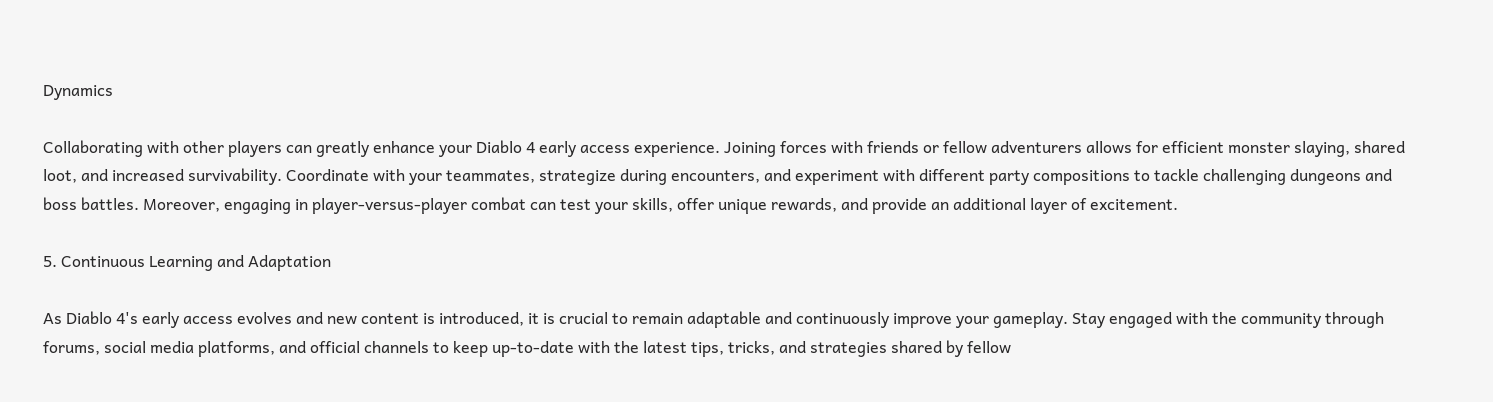Dynamics

Collaborating with other players can greatly enhance your Diablo 4 early access experience. Joining forces with friends or fellow adventurers allows for efficient monster slaying, shared loot, and increased survivability. Coordinate with your teammates, strategize during encounters, and experiment with different party compositions to tackle challenging dungeons and boss battles. Moreover, engaging in player-versus-player combat can test your skills, offer unique rewards, and provide an additional layer of excitement.

5. Continuous Learning and Adaptation

As Diablo 4's early access evolves and new content is introduced, it is crucial to remain adaptable and continuously improve your gameplay. Stay engaged with the community through forums, social media platforms, and official channels to keep up-to-date with the latest tips, tricks, and strategies shared by fellow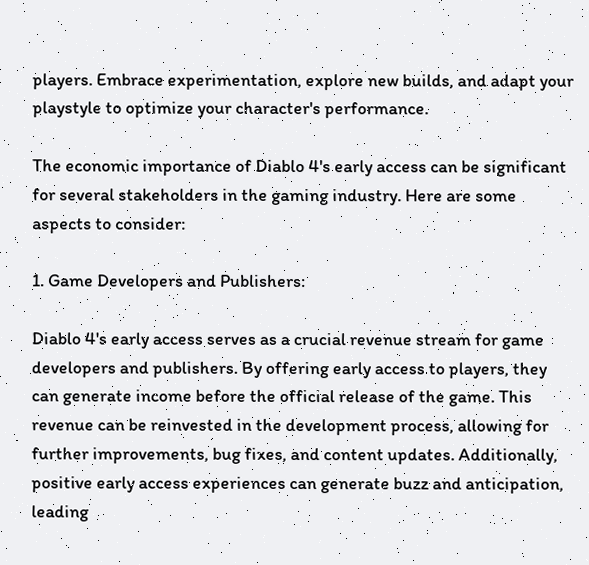players. Embrace experimentation, explore new builds, and adapt your playstyle to optimize your character's performance.

The economic importance of Diablo 4's early access can be significant for several stakeholders in the gaming industry. Here are some aspects to consider:

1. Game Developers and Publishers:

Diablo 4's early access serves as a crucial revenue stream for game developers and publishers. By offering early access to players, they can generate income before the official release of the game. This revenue can be reinvested in the development process, allowing for further improvements, bug fixes, and content updates. Additionally, positive early access experiences can generate buzz and anticipation, leading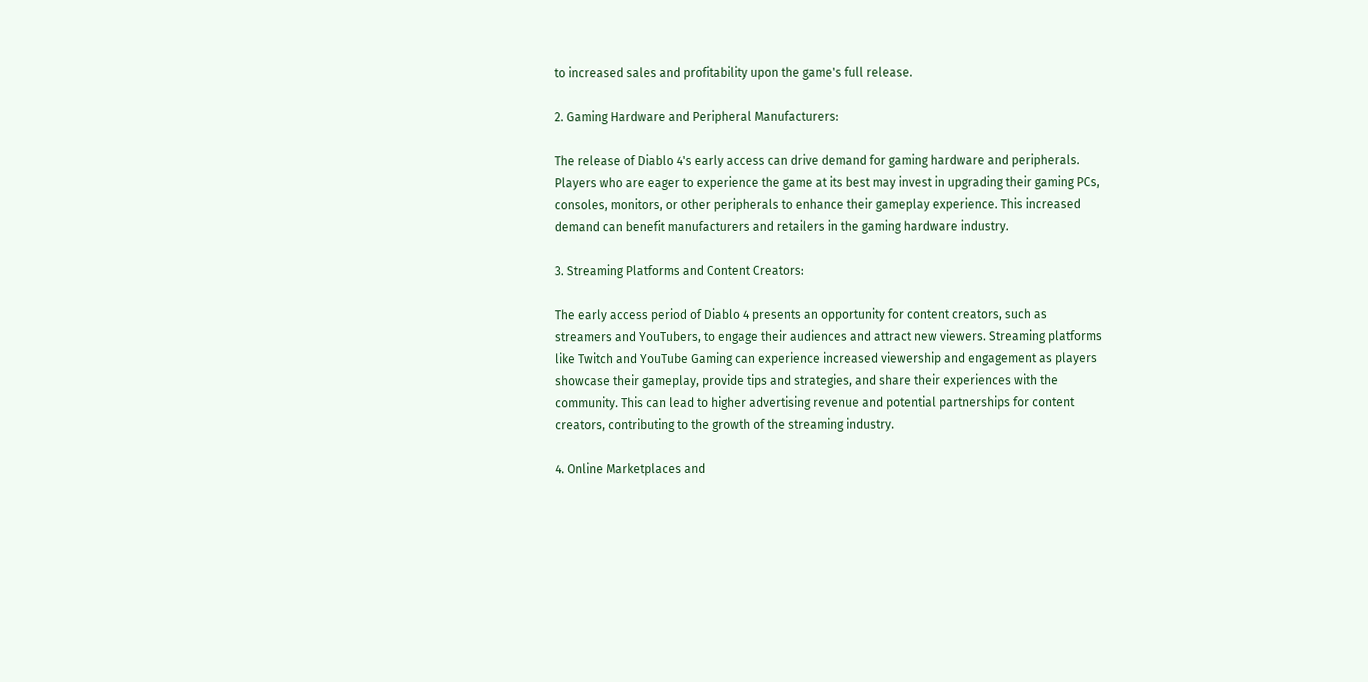to increased sales and profitability upon the game's full release.

2. Gaming Hardware and Peripheral Manufacturers:

The release of Diablo 4's early access can drive demand for gaming hardware and peripherals. Players who are eager to experience the game at its best may invest in upgrading their gaming PCs, consoles, monitors, or other peripherals to enhance their gameplay experience. This increased demand can benefit manufacturers and retailers in the gaming hardware industry.

3. Streaming Platforms and Content Creators:

The early access period of Diablo 4 presents an opportunity for content creators, such as streamers and YouTubers, to engage their audiences and attract new viewers. Streaming platforms like Twitch and YouTube Gaming can experience increased viewership and engagement as players showcase their gameplay, provide tips and strategies, and share their experiences with the community. This can lead to higher advertising revenue and potential partnerships for content creators, contributing to the growth of the streaming industry.

4. Online Marketplaces and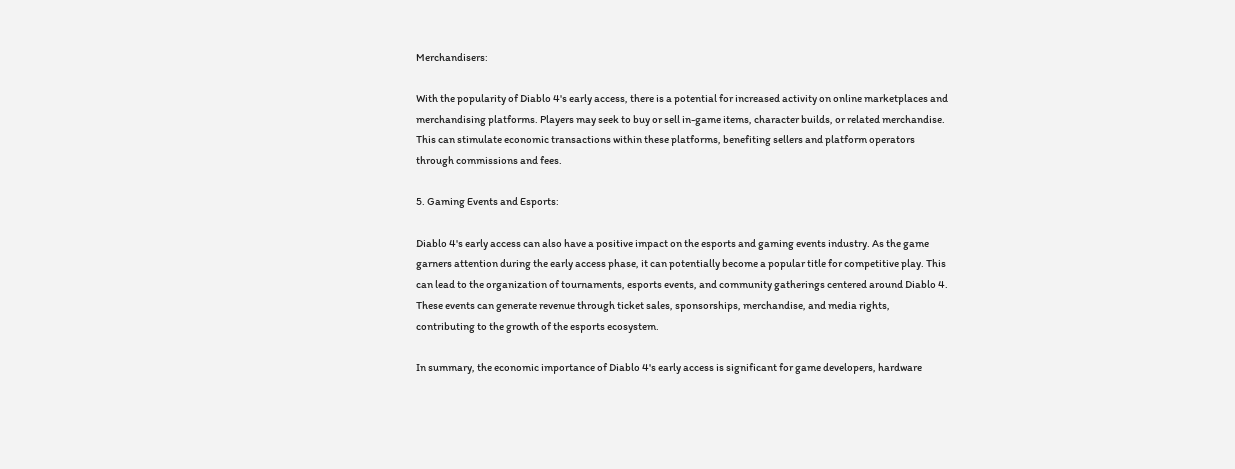Merchandisers:

With the popularity of Diablo 4's early access, there is a potential for increased activity on online marketplaces and merchandising platforms. Players may seek to buy or sell in-game items, character builds, or related merchandise. This can stimulate economic transactions within these platforms, benefiting sellers and platform operators through commissions and fees.

5. Gaming Events and Esports:

Diablo 4's early access can also have a positive impact on the esports and gaming events industry. As the game garners attention during the early access phase, it can potentially become a popular title for competitive play. This can lead to the organization of tournaments, esports events, and community gatherings centered around Diablo 4. These events can generate revenue through ticket sales, sponsorships, merchandise, and media rights, contributing to the growth of the esports ecosystem.

In summary, the economic importance of Diablo 4's early access is significant for game developers, hardware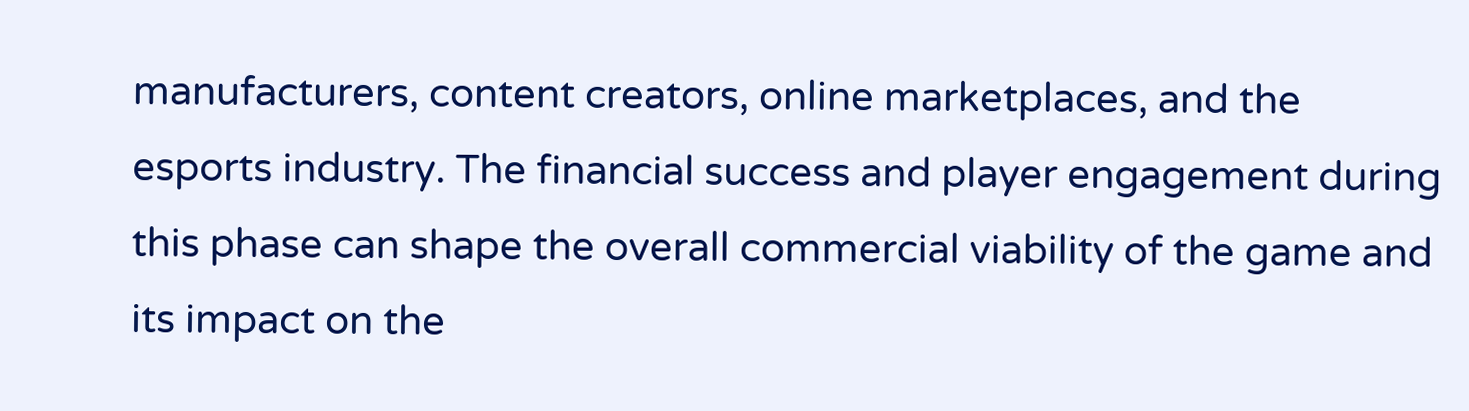manufacturers, content creators, online marketplaces, and the esports industry. The financial success and player engagement during this phase can shape the overall commercial viability of the game and its impact on the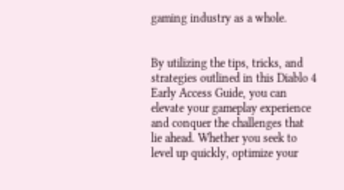gaming industry as a whole.


By utilizing the tips, tricks, and strategies outlined in this Diablo 4 Early Access Guide, you can elevate your gameplay experience and conquer the challenges that lie ahead. Whether you seek to level up quickly, optimize your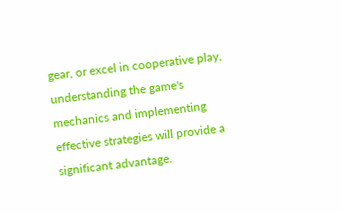gear, or excel in cooperative play, understanding the game's mechanics and implementing effective strategies will provide a significant advantage.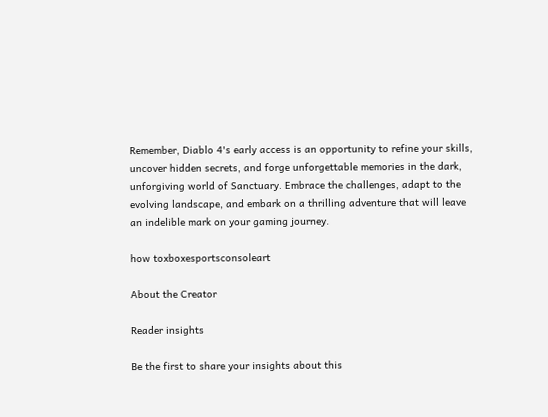Remember, Diablo 4's early access is an opportunity to refine your skills, uncover hidden secrets, and forge unforgettable memories in the dark, unforgiving world of Sanctuary. Embrace the challenges, adapt to the evolving landscape, and embark on a thrilling adventure that will leave an indelible mark on your gaming journey.

how toxboxesportsconsoleart

About the Creator

Reader insights

Be the first to share your insights about this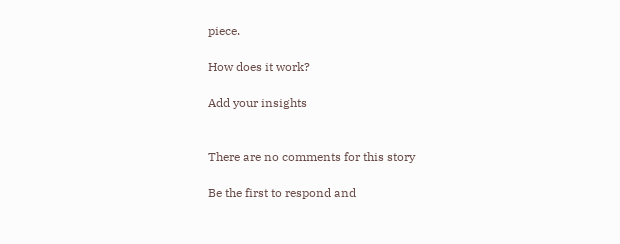piece.

How does it work?

Add your insights


There are no comments for this story

Be the first to respond and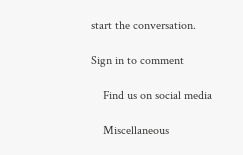start the conversation.

Sign in to comment

    Find us on social media

    Miscellaneous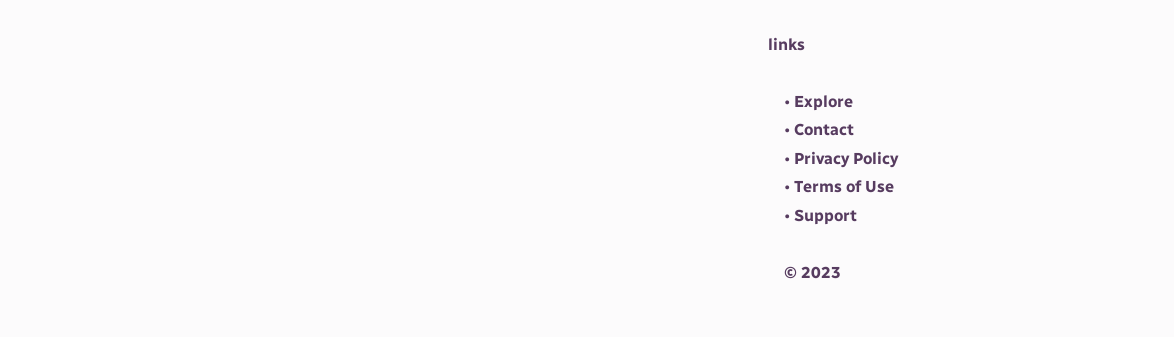links

    • Explore
    • Contact
    • Privacy Policy
    • Terms of Use
    • Support

    © 2023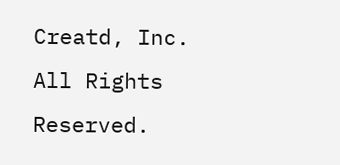Creatd, Inc. All Rights Reserved.